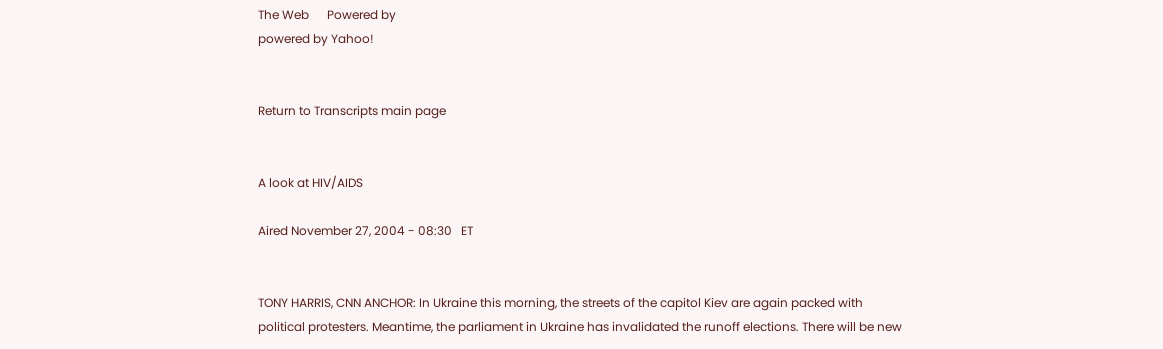The Web      Powered by
powered by Yahoo!


Return to Transcripts main page


A look at HIV/AIDS

Aired November 27, 2004 - 08:30   ET


TONY HARRIS, CNN ANCHOR: In Ukraine this morning, the streets of the capitol Kiev are again packed with political protesters. Meantime, the parliament in Ukraine has invalidated the runoff elections. There will be new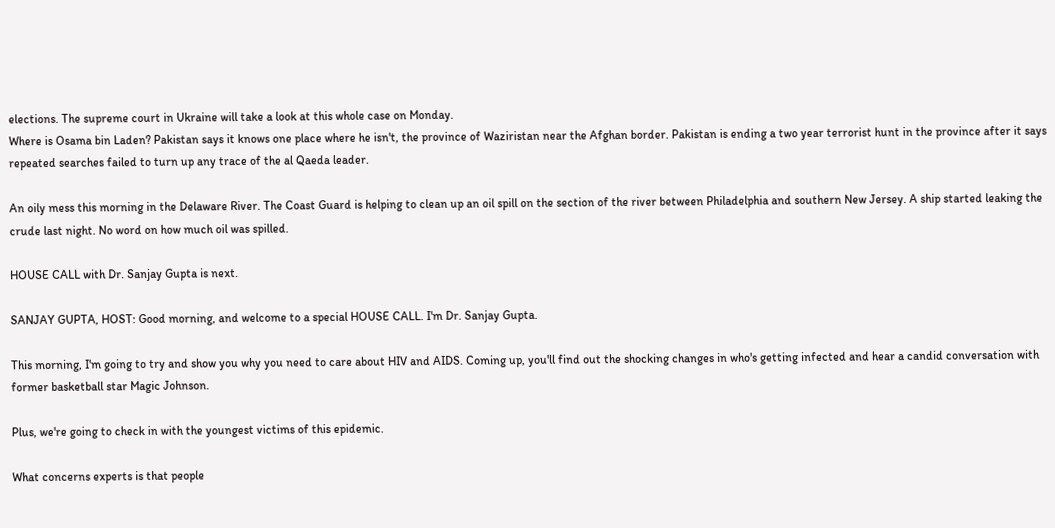elections. The supreme court in Ukraine will take a look at this whole case on Monday.
Where is Osama bin Laden? Pakistan says it knows one place where he isn't, the province of Waziristan near the Afghan border. Pakistan is ending a two year terrorist hunt in the province after it says repeated searches failed to turn up any trace of the al Qaeda leader.

An oily mess this morning in the Delaware River. The Coast Guard is helping to clean up an oil spill on the section of the river between Philadelphia and southern New Jersey. A ship started leaking the crude last night. No word on how much oil was spilled.

HOUSE CALL with Dr. Sanjay Gupta is next.

SANJAY GUPTA, HOST: Good morning, and welcome to a special HOUSE CALL. I'm Dr. Sanjay Gupta.

This morning, I'm going to try and show you why you need to care about HIV and AIDS. Coming up, you'll find out the shocking changes in who's getting infected and hear a candid conversation with former basketball star Magic Johnson.

Plus, we're going to check in with the youngest victims of this epidemic.

What concerns experts is that people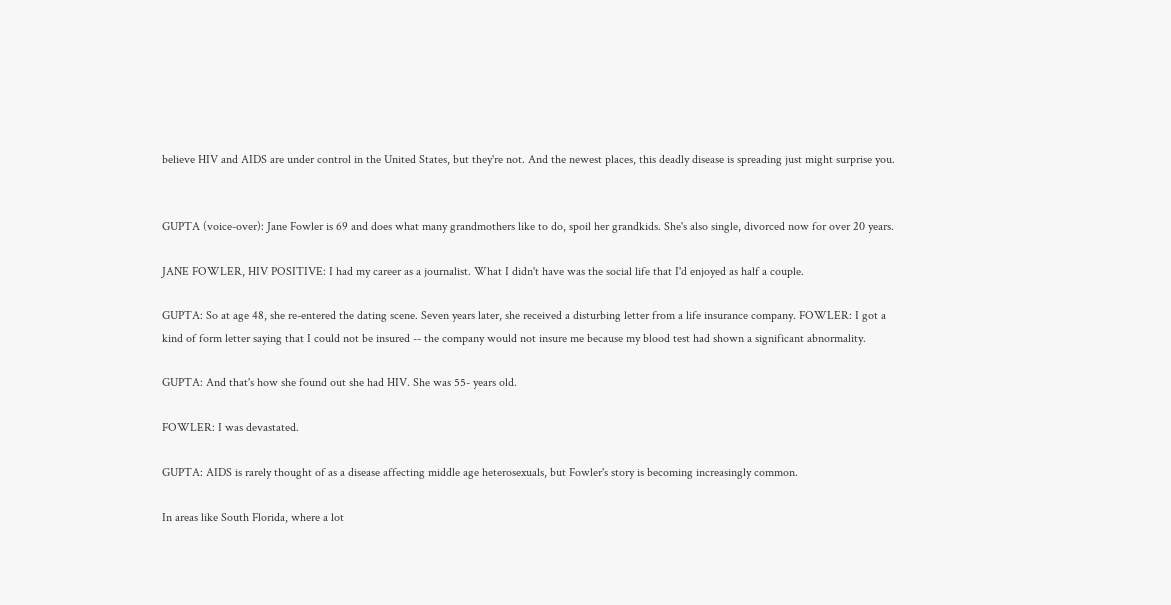believe HIV and AIDS are under control in the United States, but they're not. And the newest places, this deadly disease is spreading just might surprise you.


GUPTA (voice-over): Jane Fowler is 69 and does what many grandmothers like to do, spoil her grandkids. She's also single, divorced now for over 20 years.

JANE FOWLER, HIV POSITIVE: I had my career as a journalist. What I didn't have was the social life that I'd enjoyed as half a couple.

GUPTA: So at age 48, she re-entered the dating scene. Seven years later, she received a disturbing letter from a life insurance company. FOWLER: I got a kind of form letter saying that I could not be insured -- the company would not insure me because my blood test had shown a significant abnormality.

GUPTA: And that's how she found out she had HIV. She was 55- years old.

FOWLER: I was devastated.

GUPTA: AIDS is rarely thought of as a disease affecting middle age heterosexuals, but Fowler's story is becoming increasingly common.

In areas like South Florida, where a lot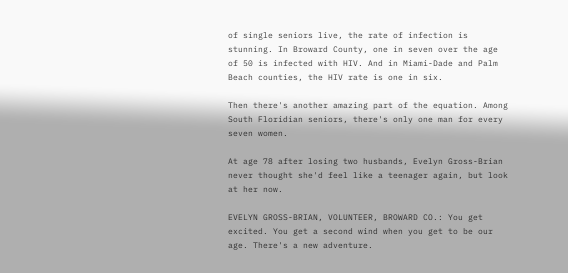of single seniors live, the rate of infection is stunning. In Broward County, one in seven over the age of 50 is infected with HIV. And in Miami-Dade and Palm Beach counties, the HIV rate is one in six.

Then there's another amazing part of the equation. Among South Floridian seniors, there's only one man for every seven women.

At age 78 after losing two husbands, Evelyn Gross-Brian never thought she'd feel like a teenager again, but look at her now.

EVELYN GROSS-BRIAN, VOLUNTEER, BROWARD CO.: You get excited. You get a second wind when you get to be our age. There's a new adventure.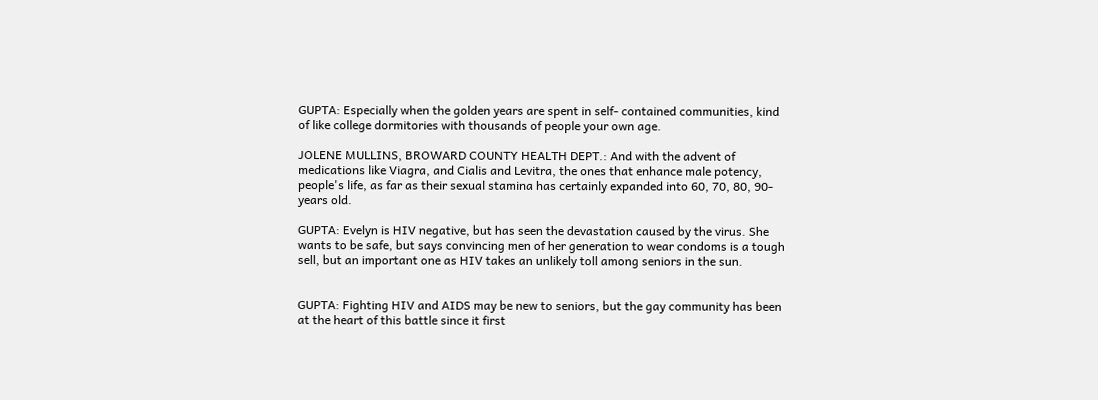GUPTA: Especially when the golden years are spent in self- contained communities, kind of like college dormitories with thousands of people your own age.

JOLENE MULLINS, BROWARD COUNTY HEALTH DEPT.: And with the advent of medications like Viagra, and Cialis and Levitra, the ones that enhance male potency, people's life, as far as their sexual stamina has certainly expanded into 60, 70, 80, 90-years old.

GUPTA: Evelyn is HIV negative, but has seen the devastation caused by the virus. She wants to be safe, but says convincing men of her generation to wear condoms is a tough sell, but an important one as HIV takes an unlikely toll among seniors in the sun.


GUPTA: Fighting HIV and AIDS may be new to seniors, but the gay community has been at the heart of this battle since it first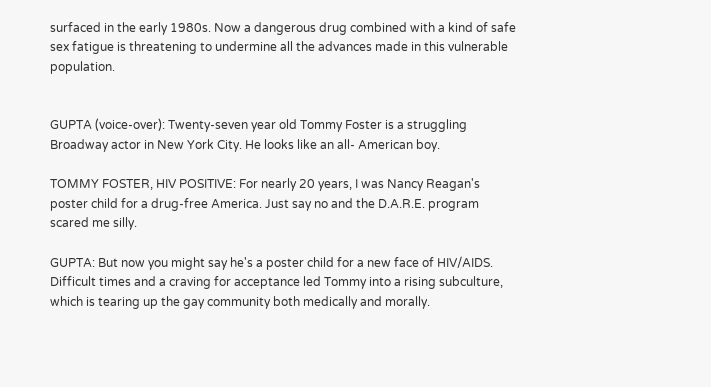surfaced in the early 1980s. Now a dangerous drug combined with a kind of safe sex fatigue is threatening to undermine all the advances made in this vulnerable population.


GUPTA (voice-over): Twenty-seven year old Tommy Foster is a struggling Broadway actor in New York City. He looks like an all- American boy.

TOMMY FOSTER, HIV POSITIVE: For nearly 20 years, I was Nancy Reagan's poster child for a drug-free America. Just say no and the D.A.R.E. program scared me silly.

GUPTA: But now you might say he's a poster child for a new face of HIV/AIDS. Difficult times and a craving for acceptance led Tommy into a rising subculture, which is tearing up the gay community both medically and morally.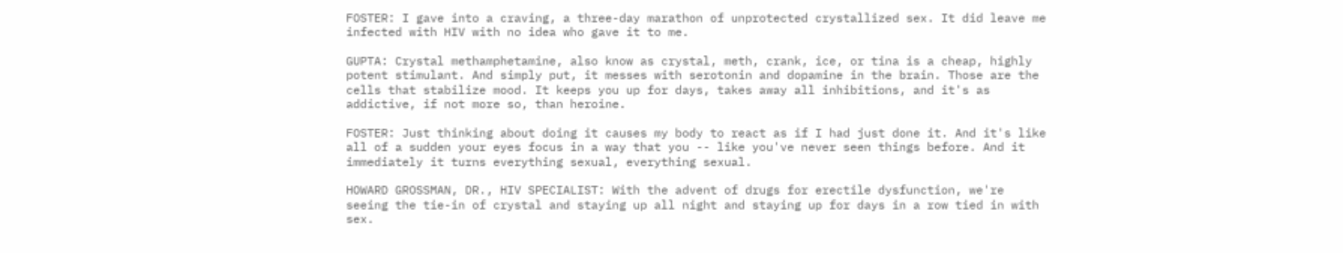FOSTER: I gave into a craving, a three-day marathon of unprotected crystallized sex. It did leave me infected with HIV with no idea who gave it to me.

GUPTA: Crystal methamphetamine, also know as crystal, meth, crank, ice, or tina is a cheap, highly potent stimulant. And simply put, it messes with serotonin and dopamine in the brain. Those are the cells that stabilize mood. It keeps you up for days, takes away all inhibitions, and it's as addictive, if not more so, than heroine.

FOSTER: Just thinking about doing it causes my body to react as if I had just done it. And it's like all of a sudden your eyes focus in a way that you -- like you've never seen things before. And it immediately it turns everything sexual, everything sexual.

HOWARD GROSSMAN, DR., HIV SPECIALIST: With the advent of drugs for erectile dysfunction, we're seeing the tie-in of crystal and staying up all night and staying up for days in a row tied in with sex.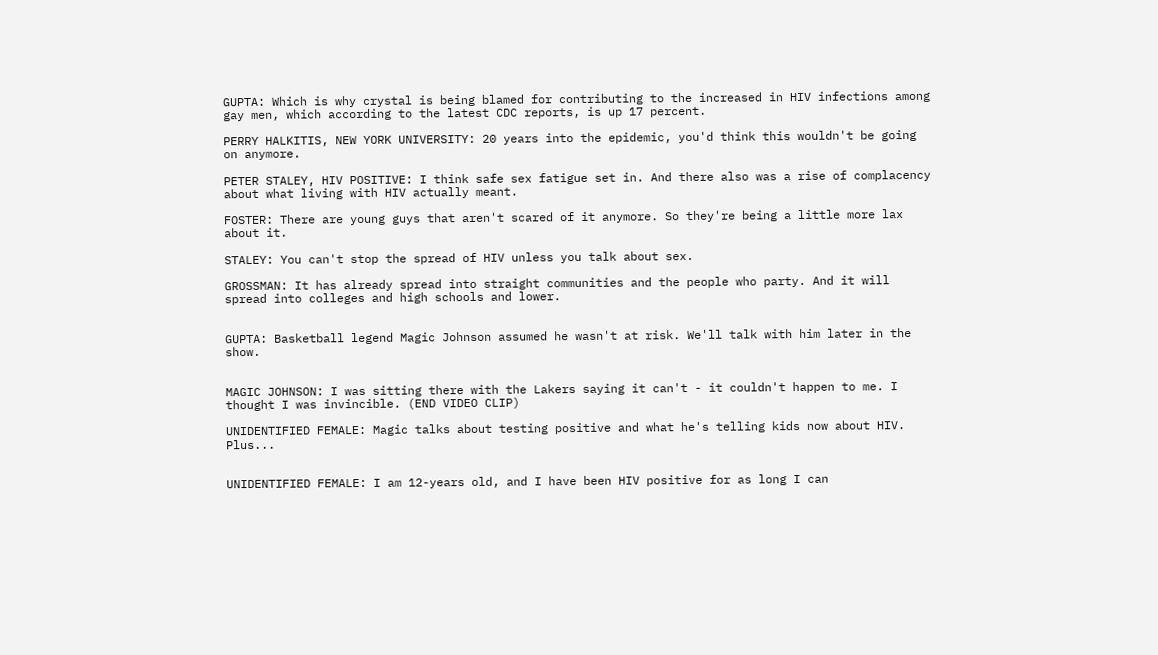GUPTA: Which is why crystal is being blamed for contributing to the increased in HIV infections among gay men, which according to the latest CDC reports, is up 17 percent.

PERRY HALKITIS, NEW YORK UNIVERSITY: 20 years into the epidemic, you'd think this wouldn't be going on anymore.

PETER STALEY, HIV POSITIVE: I think safe sex fatigue set in. And there also was a rise of complacency about what living with HIV actually meant.

FOSTER: There are young guys that aren't scared of it anymore. So they're being a little more lax about it.

STALEY: You can't stop the spread of HIV unless you talk about sex.

GROSSMAN: It has already spread into straight communities and the people who party. And it will spread into colleges and high schools and lower.


GUPTA: Basketball legend Magic Johnson assumed he wasn't at risk. We'll talk with him later in the show.


MAGIC JOHNSON: I was sitting there with the Lakers saying it can't - it couldn't happen to me. I thought I was invincible. (END VIDEO CLIP)

UNIDENTIFIED FEMALE: Magic talks about testing positive and what he's telling kids now about HIV. Plus...


UNIDENTIFIED FEMALE: I am 12-years old, and I have been HIV positive for as long I can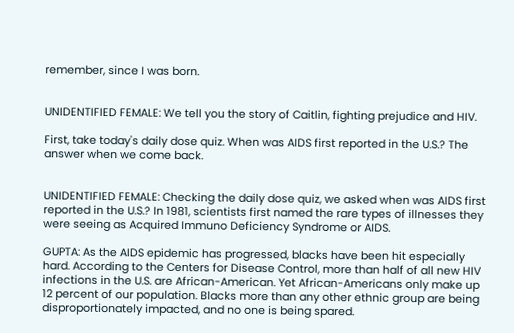remember, since I was born.


UNIDENTIFIED FEMALE: We tell you the story of Caitlin, fighting prejudice and HIV.

First, take today's daily dose quiz. When was AIDS first reported in the U.S.? The answer when we come back.


UNIDENTIFIED FEMALE: Checking the daily dose quiz, we asked when was AIDS first reported in the U.S.? In 1981, scientists first named the rare types of illnesses they were seeing as Acquired Immuno Deficiency Syndrome or AIDS.

GUPTA: As the AIDS epidemic has progressed, blacks have been hit especially hard. According to the Centers for Disease Control, more than half of all new HIV infections in the U.S. are African-American. Yet African-Americans only make up 12 percent of our population. Blacks more than any other ethnic group are being disproportionately impacted, and no one is being spared.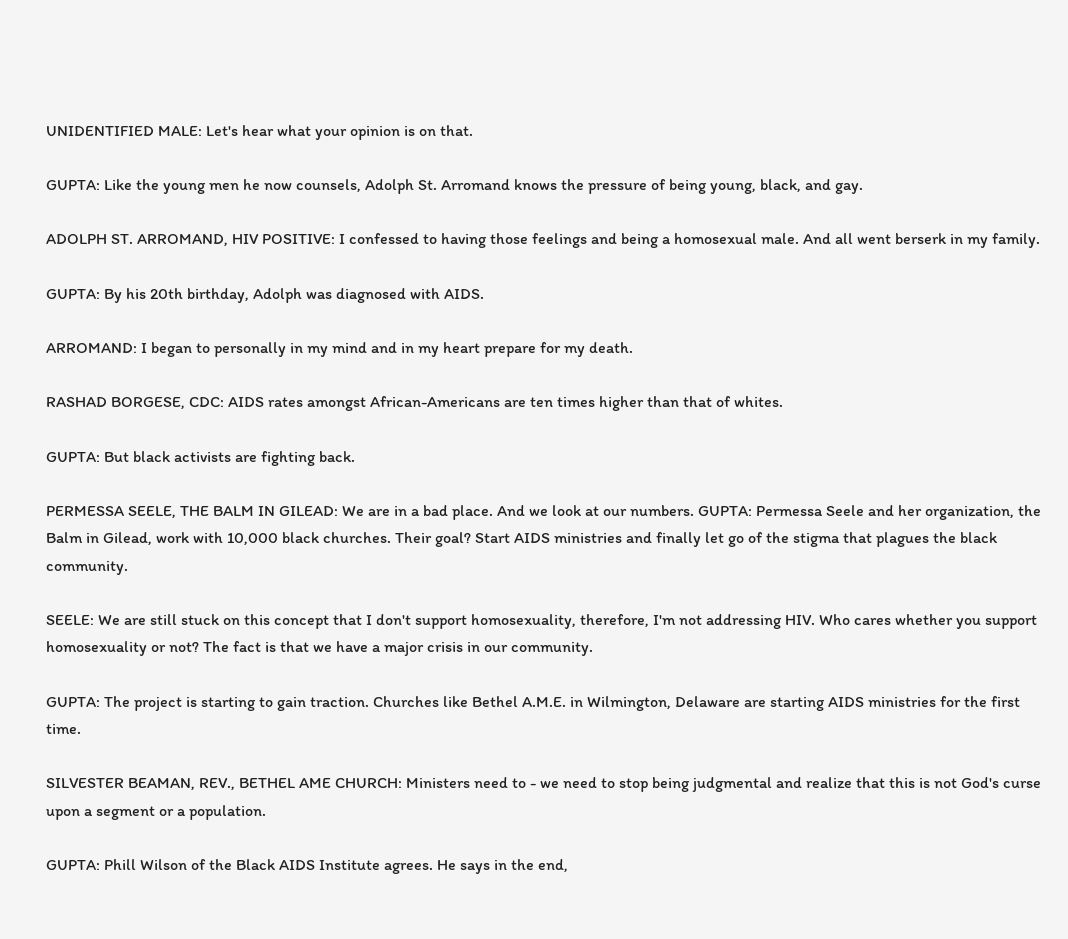UNIDENTIFIED MALE: Let's hear what your opinion is on that.

GUPTA: Like the young men he now counsels, Adolph St. Arromand knows the pressure of being young, black, and gay.

ADOLPH ST. ARROMAND, HIV POSITIVE: I confessed to having those feelings and being a homosexual male. And all went berserk in my family.

GUPTA: By his 20th birthday, Adolph was diagnosed with AIDS.

ARROMAND: I began to personally in my mind and in my heart prepare for my death.

RASHAD BORGESE, CDC: AIDS rates amongst African-Americans are ten times higher than that of whites.

GUPTA: But black activists are fighting back.

PERMESSA SEELE, THE BALM IN GILEAD: We are in a bad place. And we look at our numbers. GUPTA: Permessa Seele and her organization, the Balm in Gilead, work with 10,000 black churches. Their goal? Start AIDS ministries and finally let go of the stigma that plagues the black community.

SEELE: We are still stuck on this concept that I don't support homosexuality, therefore, I'm not addressing HIV. Who cares whether you support homosexuality or not? The fact is that we have a major crisis in our community.

GUPTA: The project is starting to gain traction. Churches like Bethel A.M.E. in Wilmington, Delaware are starting AIDS ministries for the first time.

SILVESTER BEAMAN, REV., BETHEL AME CHURCH: Ministers need to - we need to stop being judgmental and realize that this is not God's curse upon a segment or a population.

GUPTA: Phill Wilson of the Black AIDS Institute agrees. He says in the end,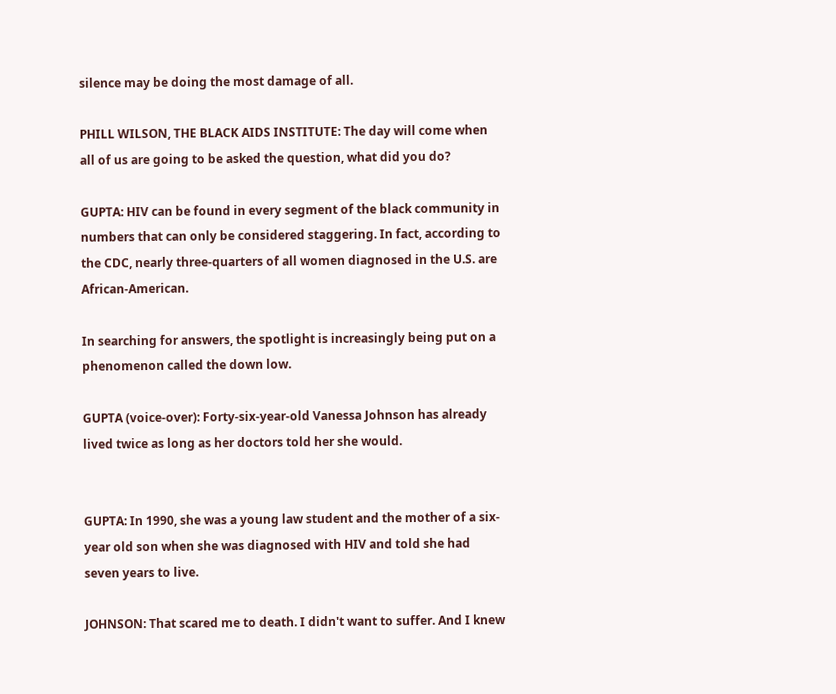silence may be doing the most damage of all.

PHILL WILSON, THE BLACK AIDS INSTITUTE: The day will come when all of us are going to be asked the question, what did you do?

GUPTA: HIV can be found in every segment of the black community in numbers that can only be considered staggering. In fact, according to the CDC, nearly three-quarters of all women diagnosed in the U.S. are African-American.

In searching for answers, the spotlight is increasingly being put on a phenomenon called the down low.

GUPTA (voice-over): Forty-six-year-old Vanessa Johnson has already lived twice as long as her doctors told her she would.


GUPTA: In 1990, she was a young law student and the mother of a six-year old son when she was diagnosed with HIV and told she had seven years to live.

JOHNSON: That scared me to death. I didn't want to suffer. And I knew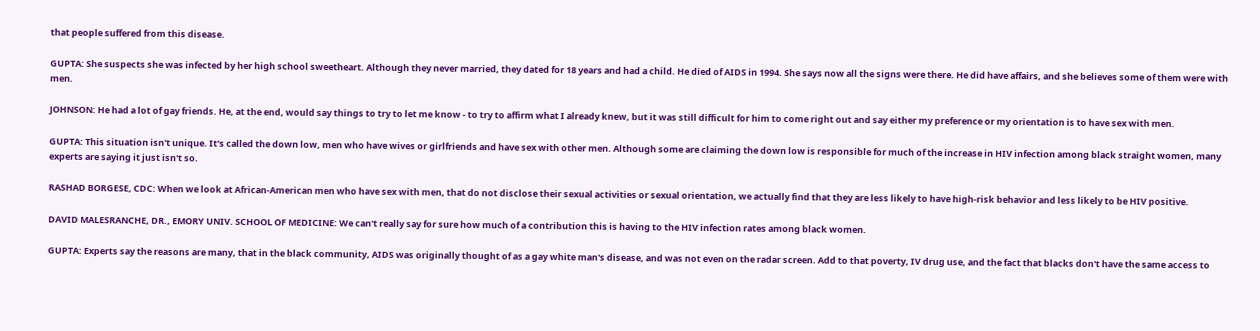that people suffered from this disease.

GUPTA: She suspects she was infected by her high school sweetheart. Although they never married, they dated for 18 years and had a child. He died of AIDS in 1994. She says now all the signs were there. He did have affairs, and she believes some of them were with men.

JOHNSON: He had a lot of gay friends. He, at the end, would say things to try to let me know - to try to affirm what I already knew, but it was still difficult for him to come right out and say either my preference or my orientation is to have sex with men.

GUPTA: This situation isn't unique. It's called the down low, men who have wives or girlfriends and have sex with other men. Although some are claiming the down low is responsible for much of the increase in HIV infection among black straight women, many experts are saying it just isn't so.

RASHAD BORGESE, CDC: When we look at African-American men who have sex with men, that do not disclose their sexual activities or sexual orientation, we actually find that they are less likely to have high-risk behavior and less likely to be HIV positive.

DAVID MALESRANCHE, DR., EMORY UNIV. SCHOOL OF MEDICINE: We can't really say for sure how much of a contribution this is having to the HIV infection rates among black women.

GUPTA: Experts say the reasons are many, that in the black community, AIDS was originally thought of as a gay white man's disease, and was not even on the radar screen. Add to that poverty, IV drug use, and the fact that blacks don't have the same access to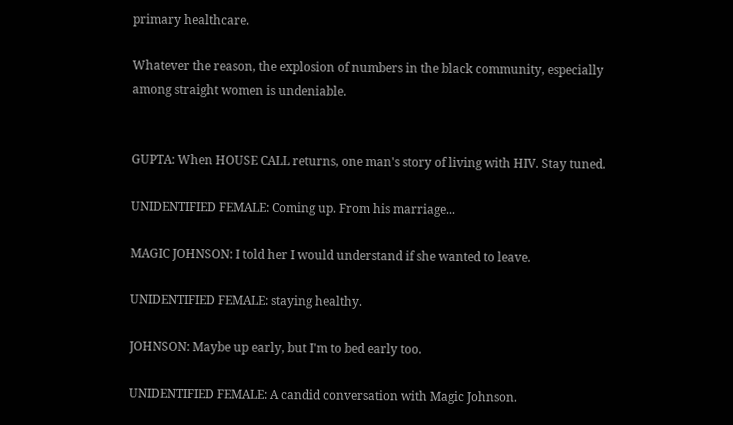primary healthcare.

Whatever the reason, the explosion of numbers in the black community, especially among straight women is undeniable.


GUPTA: When HOUSE CALL returns, one man's story of living with HIV. Stay tuned.

UNIDENTIFIED FEMALE: Coming up. From his marriage...

MAGIC JOHNSON: I told her I would understand if she wanted to leave.

UNIDENTIFIED FEMALE: staying healthy.

JOHNSON: Maybe up early, but I'm to bed early too.

UNIDENTIFIED FEMALE: A candid conversation with Magic Johnson.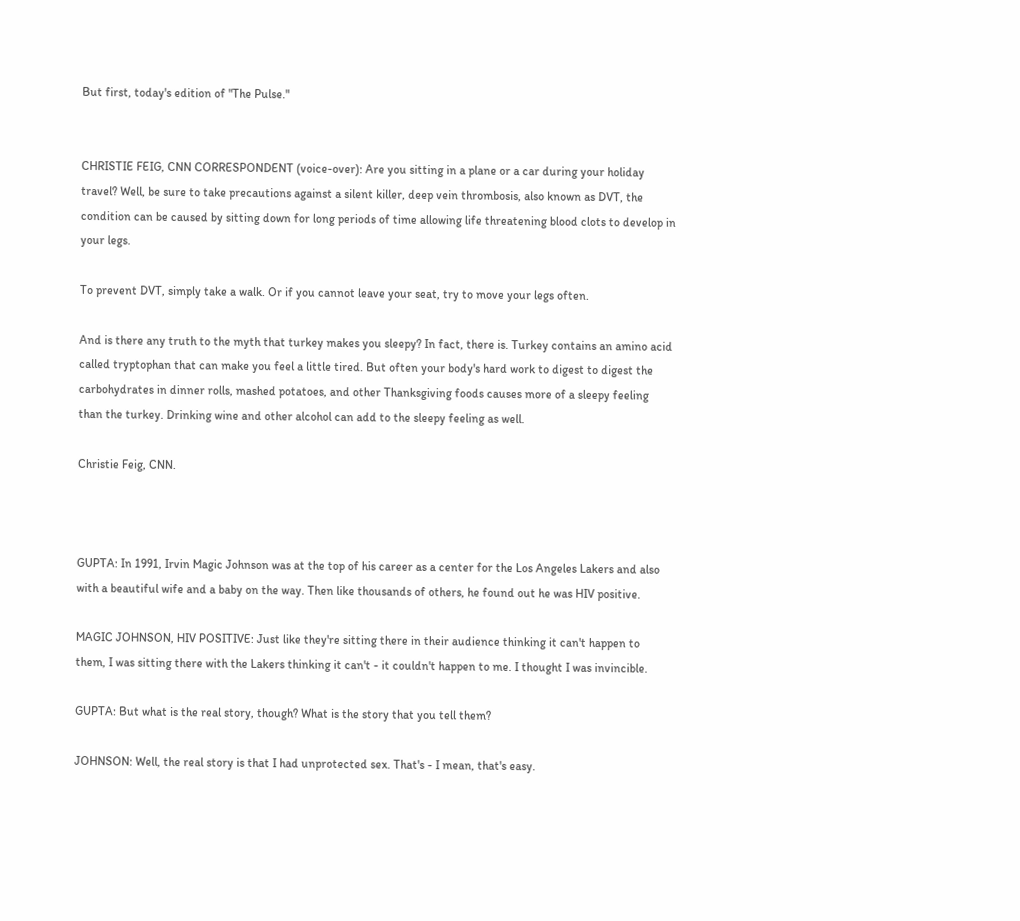But first, today's edition of "The Pulse."


CHRISTIE FEIG, CNN CORRESPONDENT (voice-over): Are you sitting in a plane or a car during your holiday travel? Well, be sure to take precautions against a silent killer, deep vein thrombosis, also known as DVT, the condition can be caused by sitting down for long periods of time allowing life threatening blood clots to develop in your legs.

To prevent DVT, simply take a walk. Or if you cannot leave your seat, try to move your legs often.

And is there any truth to the myth that turkey makes you sleepy? In fact, there is. Turkey contains an amino acid called tryptophan that can make you feel a little tired. But often your body's hard work to digest to digest the carbohydrates in dinner rolls, mashed potatoes, and other Thanksgiving foods causes more of a sleepy feeling than the turkey. Drinking wine and other alcohol can add to the sleepy feeling as well.

Christie Feig, CNN.



GUPTA: In 1991, Irvin Magic Johnson was at the top of his career as a center for the Los Angeles Lakers and also with a beautiful wife and a baby on the way. Then like thousands of others, he found out he was HIV positive.

MAGIC JOHNSON, HIV POSITIVE: Just like they're sitting there in their audience thinking it can't happen to them, I was sitting there with the Lakers thinking it can't - it couldn't happen to me. I thought I was invincible.

GUPTA: But what is the real story, though? What is the story that you tell them?

JOHNSON: Well, the real story is that I had unprotected sex. That's - I mean, that's easy.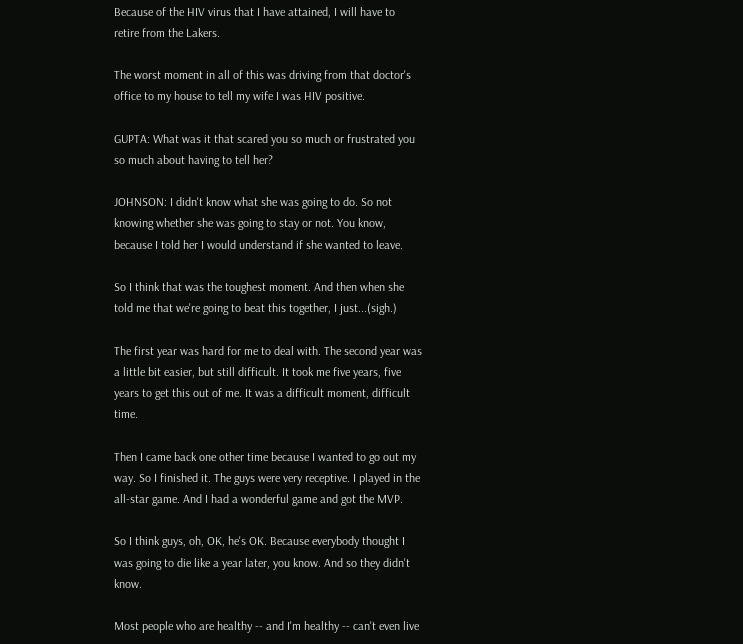Because of the HIV virus that I have attained, I will have to retire from the Lakers.

The worst moment in all of this was driving from that doctor's office to my house to tell my wife I was HIV positive.

GUPTA: What was it that scared you so much or frustrated you so much about having to tell her?

JOHNSON: I didn't know what she was going to do. So not knowing whether she was going to stay or not. You know, because I told her I would understand if she wanted to leave.

So I think that was the toughest moment. And then when she told me that we're going to beat this together, I just...(sigh.)

The first year was hard for me to deal with. The second year was a little bit easier, but still difficult. It took me five years, five years to get this out of me. It was a difficult moment, difficult time.

Then I came back one other time because I wanted to go out my way. So I finished it. The guys were very receptive. I played in the all-star game. And I had a wonderful game and got the MVP.

So I think guys, oh, OK, he's OK. Because everybody thought I was going to die like a year later, you know. And so they didn't know.

Most people who are healthy -- and I'm healthy -- can't even live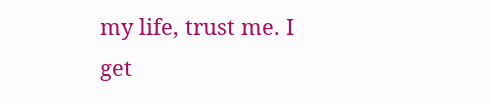my life, trust me. I get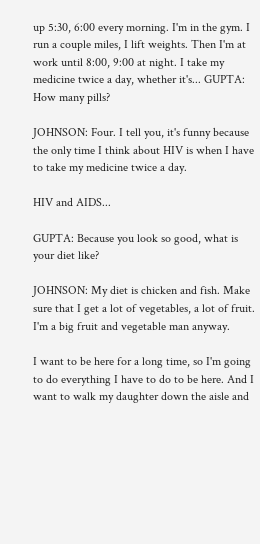up 5:30, 6:00 every morning. I'm in the gym. I run a couple miles, I lift weights. Then I'm at work until 8:00, 9:00 at night. I take my medicine twice a day, whether it's... GUPTA: How many pills?

JOHNSON: Four. I tell you, it's funny because the only time I think about HIV is when I have to take my medicine twice a day.

HIV and AIDS...

GUPTA: Because you look so good, what is your diet like?

JOHNSON: My diet is chicken and fish. Make sure that I get a lot of vegetables, a lot of fruit. I'm a big fruit and vegetable man anyway.

I want to be here for a long time, so I'm going to do everything I have to do to be here. And I want to walk my daughter down the aisle and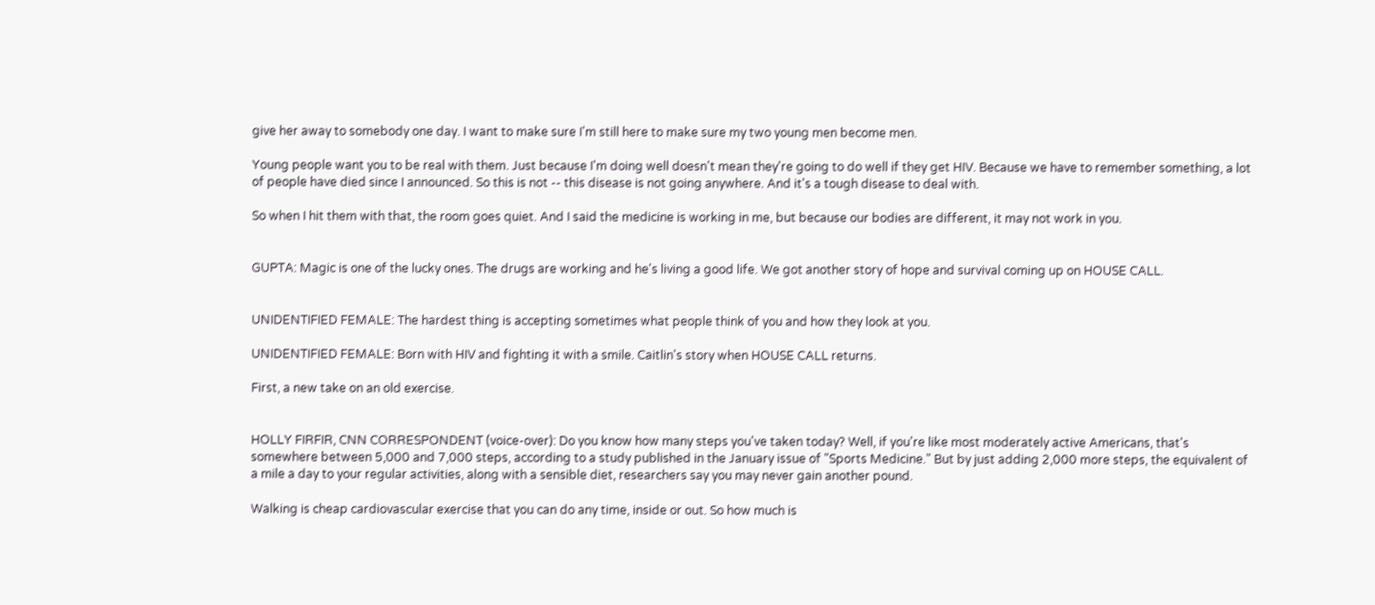give her away to somebody one day. I want to make sure I'm still here to make sure my two young men become men.

Young people want you to be real with them. Just because I'm doing well doesn't mean they're going to do well if they get HIV. Because we have to remember something, a lot of people have died since I announced. So this is not -- this disease is not going anywhere. And it's a tough disease to deal with.

So when I hit them with that, the room goes quiet. And I said the medicine is working in me, but because our bodies are different, it may not work in you.


GUPTA: Magic is one of the lucky ones. The drugs are working and he's living a good life. We got another story of hope and survival coming up on HOUSE CALL.


UNIDENTIFIED FEMALE: The hardest thing is accepting sometimes what people think of you and how they look at you.

UNIDENTIFIED FEMALE: Born with HIV and fighting it with a smile. Caitlin's story when HOUSE CALL returns.

First, a new take on an old exercise.


HOLLY FIRFIR, CNN CORRESPONDENT (voice-over): Do you know how many steps you've taken today? Well, if you're like most moderately active Americans, that's somewhere between 5,000 and 7,000 steps, according to a study published in the January issue of "Sports Medicine." But by just adding 2,000 more steps, the equivalent of a mile a day to your regular activities, along with a sensible diet, researchers say you may never gain another pound.

Walking is cheap cardiovascular exercise that you can do any time, inside or out. So how much is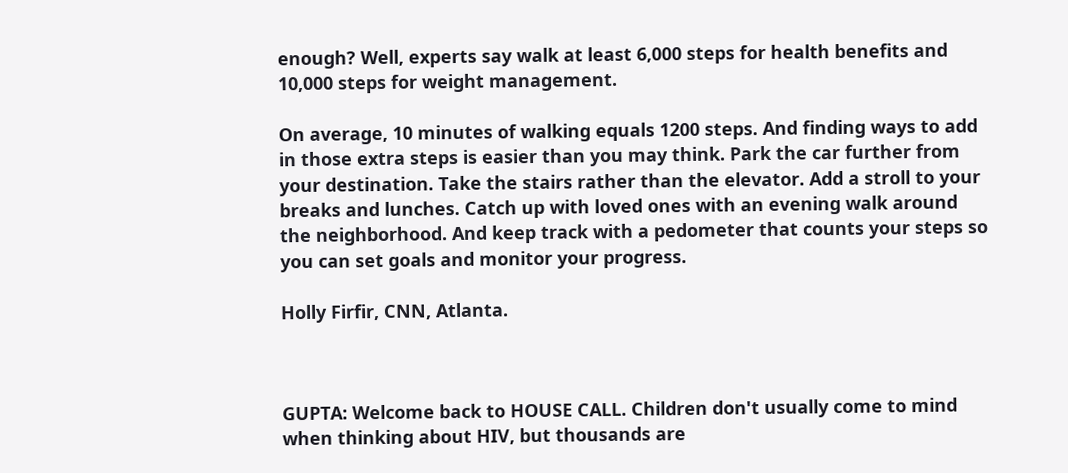enough? Well, experts say walk at least 6,000 steps for health benefits and 10,000 steps for weight management.

On average, 10 minutes of walking equals 1200 steps. And finding ways to add in those extra steps is easier than you may think. Park the car further from your destination. Take the stairs rather than the elevator. Add a stroll to your breaks and lunches. Catch up with loved ones with an evening walk around the neighborhood. And keep track with a pedometer that counts your steps so you can set goals and monitor your progress.

Holly Firfir, CNN, Atlanta.



GUPTA: Welcome back to HOUSE CALL. Children don't usually come to mind when thinking about HIV, but thousands are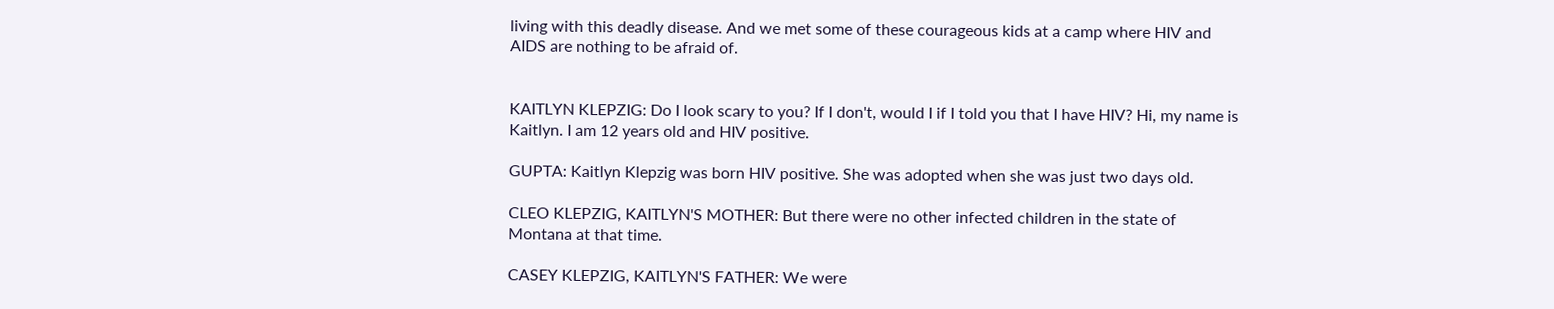living with this deadly disease. And we met some of these courageous kids at a camp where HIV and AIDS are nothing to be afraid of.


KAITLYN KLEPZIG: Do I look scary to you? If I don't, would I if I told you that I have HIV? Hi, my name is Kaitlyn. I am 12 years old and HIV positive.

GUPTA: Kaitlyn Klepzig was born HIV positive. She was adopted when she was just two days old.

CLEO KLEPZIG, KAITLYN'S MOTHER: But there were no other infected children in the state of Montana at that time.

CASEY KLEPZIG, KAITLYN'S FATHER: We were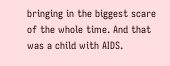bringing in the biggest scare of the whole time. And that was a child with AIDS.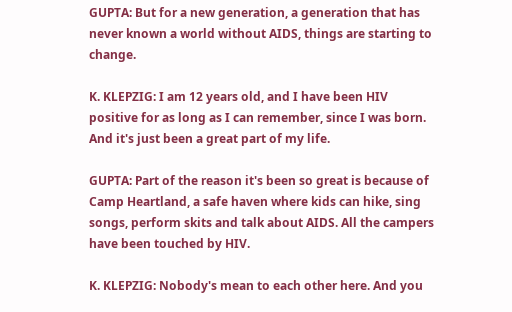GUPTA: But for a new generation, a generation that has never known a world without AIDS, things are starting to change.

K. KLEPZIG: I am 12 years old, and I have been HIV positive for as long as I can remember, since I was born. And it's just been a great part of my life.

GUPTA: Part of the reason it's been so great is because of Camp Heartland, a safe haven where kids can hike, sing songs, perform skits and talk about AIDS. All the campers have been touched by HIV.

K. KLEPZIG: Nobody's mean to each other here. And you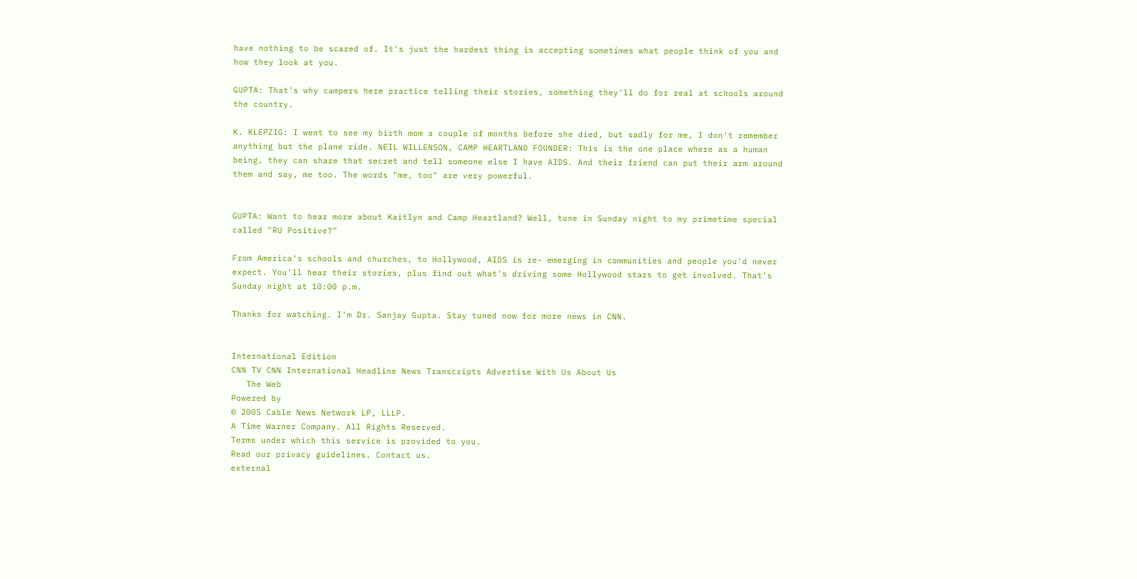have nothing to be scared of. It's just the hardest thing is accepting sometimes what people think of you and how they look at you.

GUPTA: That's why campers here practice telling their stories, something they'll do for real at schools around the country.

K. KLEPZIG: I went to see my birth mom a couple of months before she died, but sadly for me, I don't remember anything but the plane ride. NEIL WILLENSON, CAMP HEARTLAND FOUNDER: This is the one place where as a human being, they can share that secret and tell someone else I have AIDS. And their friend can put their arm around them and say, me too. The words "me, too" are very powerful.


GUPTA: Want to hear more about Kaitlyn and Camp Heartland? Well, tune in Sunday night to my primetime special called "RU Positive?"

From America's schools and churches, to Hollywood, AIDS is re- emerging in communities and people you'd never expect. You'll hear their stories, plus find out what's driving some Hollywood stars to get involved. That's Sunday night at 10:00 p.m.

Thanks for watching. I'm Dr. Sanjay Gupta. Stay tuned now for more news in CNN.


International Edition
CNN TV CNN International Headline News Transcripts Advertise With Us About Us
   The Web
Powered by
© 2005 Cable News Network LP, LLLP.
A Time Warner Company. All Rights Reserved.
Terms under which this service is provided to you.
Read our privacy guidelines. Contact us.
external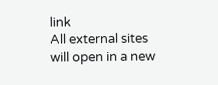link
All external sites will open in a new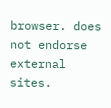browser. does not endorse external sites.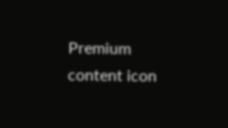Premium content icon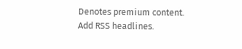Denotes premium content.
Add RSS headlines.